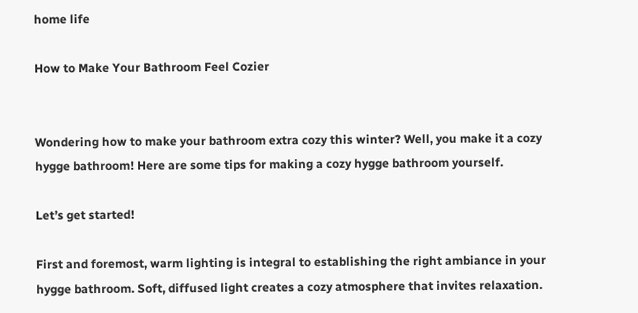home life

How to Make Your Bathroom Feel Cozier


Wondering how to make your bathroom extra cozy this winter? Well, you make it a cozy hygge bathroom! Here are some tips for making a cozy hygge bathroom yourself.

Let’s get started!

First and foremost, warm lighting is integral to establishing the right ambiance in your hygge bathroom. Soft, diffused light creates a cozy atmosphere that invites relaxation.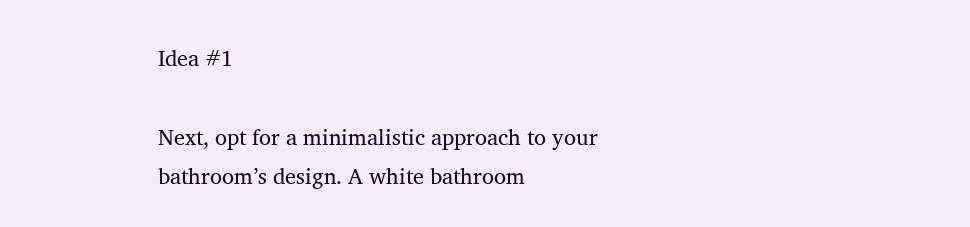Idea #1

Next, opt for a minimalistic approach to your bathroom’s design. A white bathroom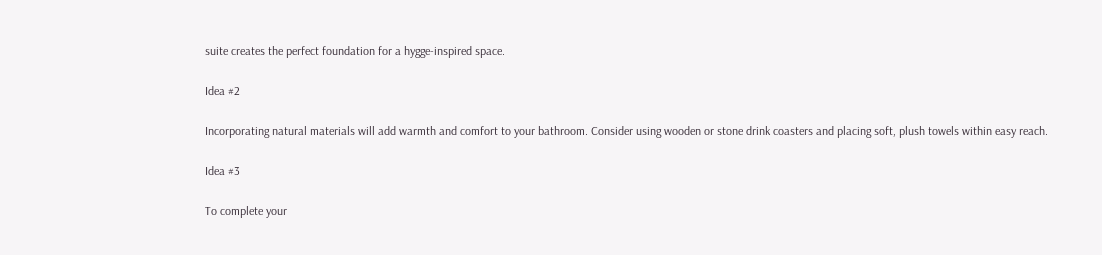suite creates the perfect foundation for a hygge-inspired space.

Idea #2

Incorporating natural materials will add warmth and comfort to your bathroom. Consider using wooden or stone drink coasters and placing soft, plush towels within easy reach.

Idea #3

To complete your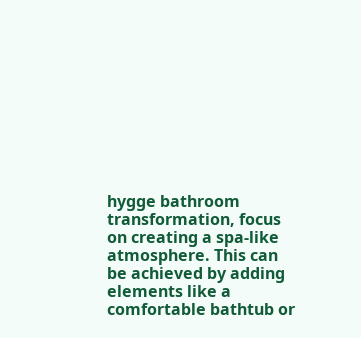hygge bathroom transformation, focus on creating a spa-like atmosphere. This can be achieved by adding elements like a comfortable bathtub or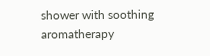shower with soothing aromatherapy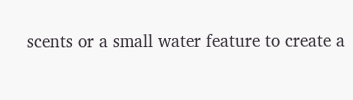scents or a small water feature to create a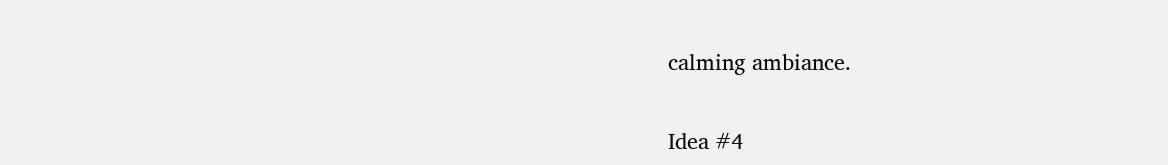calming ambiance.

Idea #4